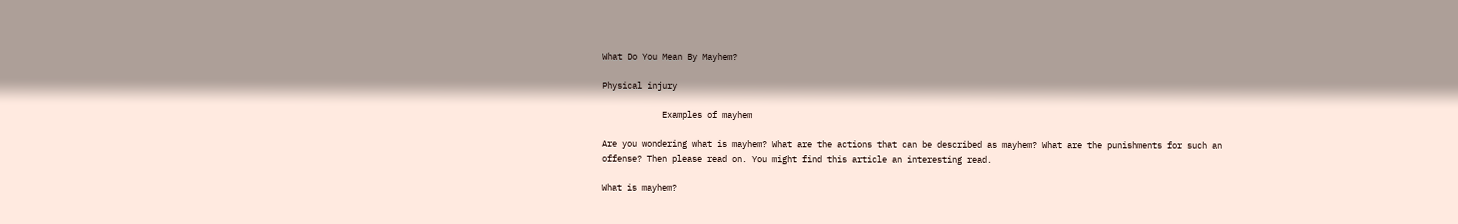What Do You Mean By Mayhem?

Physical injury

            Examples of mayhem

Are you wondering what is mayhem? What are the actions that can be described as mayhem? What are the punishments for such an offense? Then please read on. You might find this article an interesting read.

What is mayhem?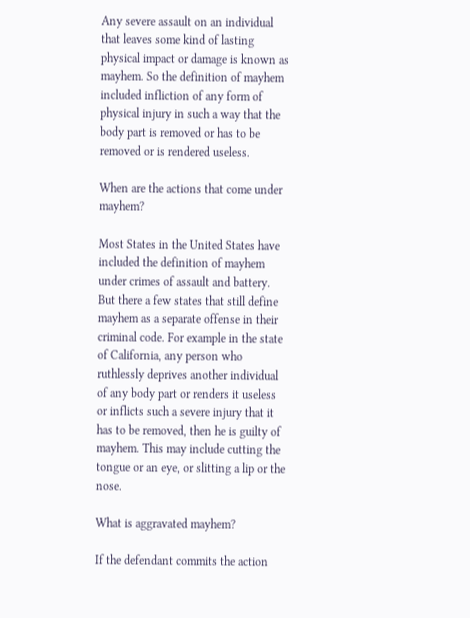Any severe assault on an individual that leaves some kind of lasting physical impact or damage is known as mayhem. So the definition of mayhem included infliction of any form of physical injury in such a way that the body part is removed or has to be removed or is rendered useless.

When are the actions that come under mayhem?

Most States in the United States have included the definition of mayhem under crimes of assault and battery. But there a few states that still define mayhem as a separate offense in their criminal code. For example in the state of California, any person who ruthlessly deprives another individual of any body part or renders it useless or inflicts such a severe injury that it has to be removed, then he is guilty of mayhem. This may include cutting the tongue or an eye, or slitting a lip or the nose.

What is aggravated mayhem?

If the defendant commits the action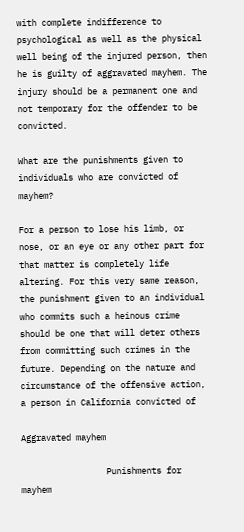with complete indifference to psychological as well as the physical well being of the injured person, then he is guilty of aggravated mayhem. The injury should be a permanent one and not temporary for the offender to be convicted.

What are the punishments given to individuals who are convicted of mayhem?

For a person to lose his limb, or nose, or an eye or any other part for that matter is completely life altering. For this very same reason, the punishment given to an individual who commits such a heinous crime should be one that will deter others from committing such crimes in the future. Depending on the nature and circumstance of the offensive action, a person in California convicted of

Aggravated mayhem

                 Punishments for mayhem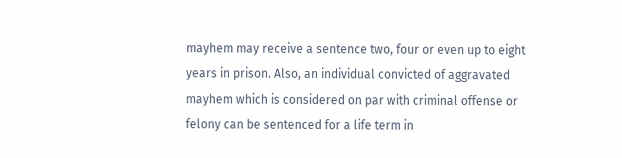mayhem may receive a sentence two, four or even up to eight years in prison. Also, an individual convicted of aggravated mayhem which is considered on par with criminal offense or felony can be sentenced for a life term in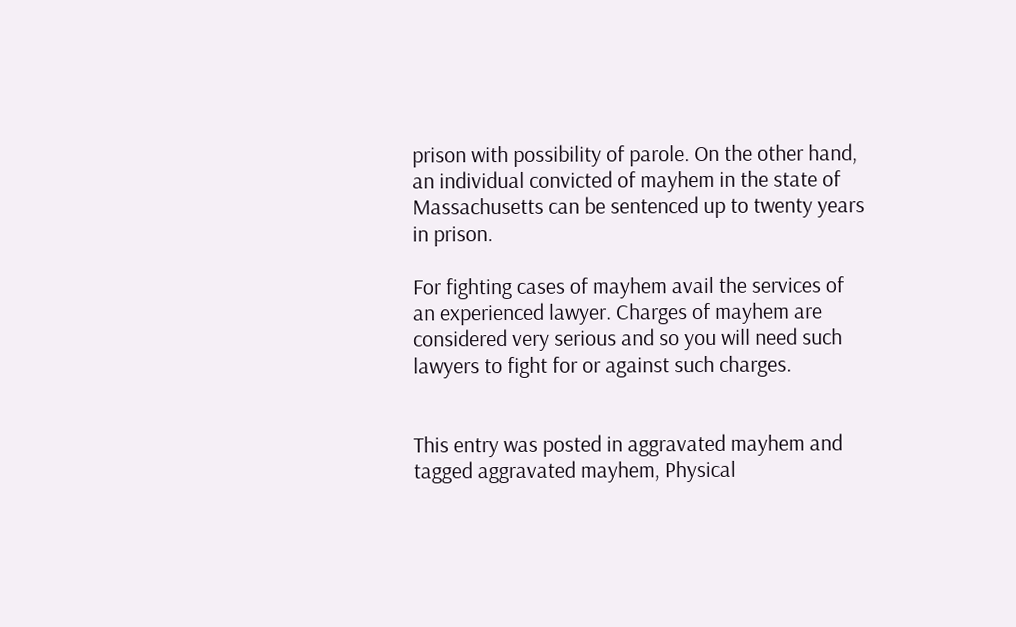prison with possibility of parole. On the other hand, an individual convicted of mayhem in the state of Massachusetts can be sentenced up to twenty years in prison.

For fighting cases of mayhem avail the services of an experienced lawyer. Charges of mayhem are considered very serious and so you will need such lawyers to fight for or against such charges.


This entry was posted in aggravated mayhem and tagged aggravated mayhem, Physical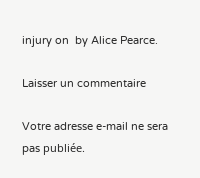injury on  by Alice Pearce.

Laisser un commentaire

Votre adresse e-mail ne sera pas publiée.